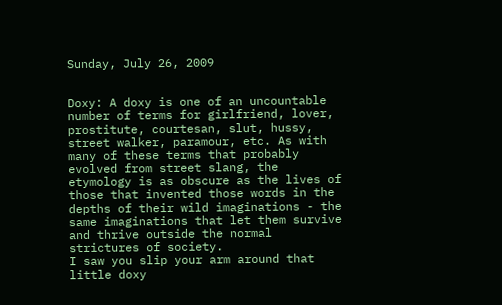Sunday, July 26, 2009


Doxy: A doxy is one of an uncountable number of terms for girlfriend, lover, prostitute, courtesan, slut, hussy, street walker, paramour, etc. As with many of these terms that probably evolved from street slang, the etymology is as obscure as the lives of those that invented those words in the depths of their wild imaginations - the same imaginations that let them survive and thrive outside the normal strictures of society.
I saw you slip your arm around that little doxy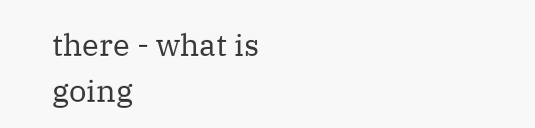there - what is going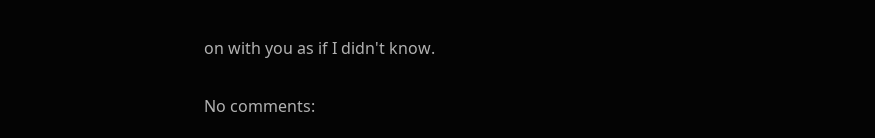on with you as if I didn't know.

No comments: